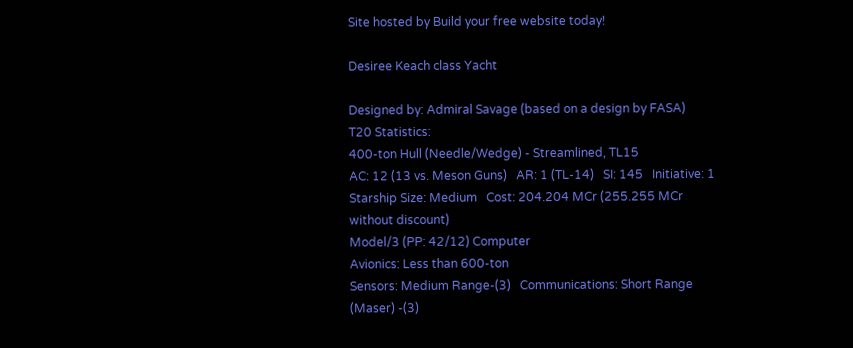Site hosted by Build your free website today!

Desiree Keach class Yacht

Designed by: Admiral Savage (based on a design by FASA)
T20 Statistics:
400-ton Hull (Needle/Wedge) - Streamlined, TL15
AC: 12 (13 vs. Meson Guns)   AR: 1 (TL-14)   SI: 145   Initiative: 1
Starship Size: Medium   Cost: 204.204 MCr (255.255 MCr without discount)
Model/3 (PP: 42/12) Computer
Avionics: Less than 600-ton
Sensors: Medium Range-(3)   Communications: Short Range (Maser) -(3)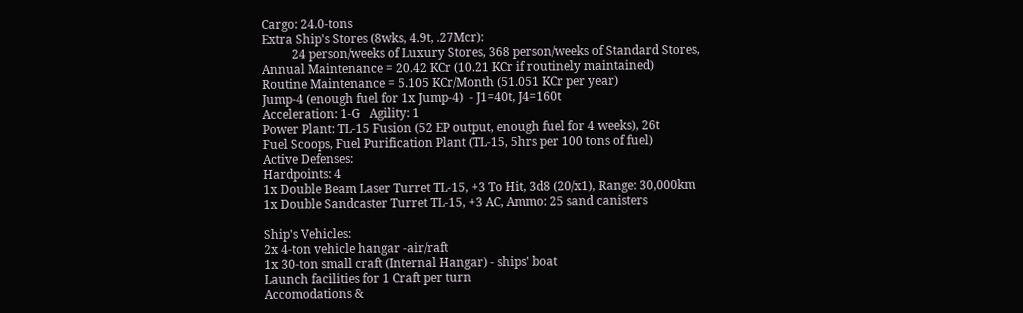Cargo: 24.0-tons
Extra Ship's Stores (8wks, 4.9t, .27Mcr):
          24 person/weeks of Luxury Stores, 368 person/weeks of Standard Stores,
Annual Maintenance = 20.42 KCr (10.21 KCr if routinely maintained)
Routine Maintenance = 5.105 KCr/Month (51.051 KCr per year)
Jump-4 (enough fuel for 1x Jump-4)  - J1=40t, J4=160t
Acceleration: 1-G   Agility: 1
Power Plant: TL-15 Fusion (52 EP output, enough fuel for 4 weeks), 26t
Fuel Scoops, Fuel Purification Plant (TL-15, 5hrs per 100 tons of fuel)
Active Defenses:
Hardpoints: 4
1x Double Beam Laser Turret TL-15, +3 To Hit, 3d8 (20/x1), Range: 30,000km
1x Double Sandcaster Turret TL-15, +3 AC, Ammo: 25 sand canisters

Ship's Vehicles:
2x 4-ton vehicle hangar -air/raft
1x 30-ton small craft (Internal Hangar) - ships' boat
Launch facilities for 1 Craft per turn
Accomodations &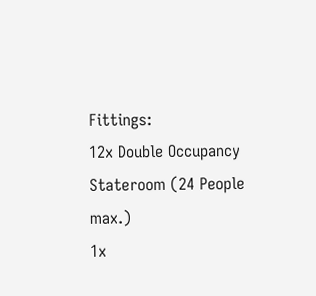Fittings:
12x Double Occupancy Stateroom (24 People max.)
1x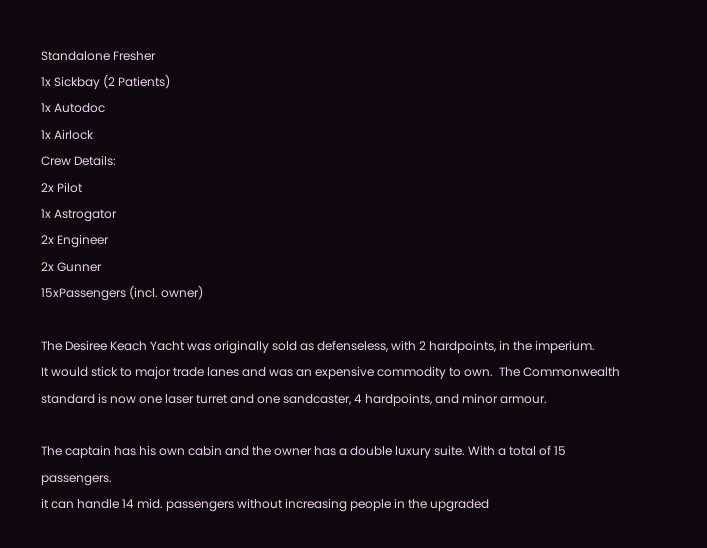Standalone Fresher
1x Sickbay (2 Patients)
1x Autodoc
1x Airlock
Crew Details:
2x Pilot
1x Astrogator
2x Engineer
2x Gunner
15xPassengers (incl. owner)

The Desiree Keach Yacht was originally sold as defenseless, with 2 hardpoints, in the imperium.
It would stick to major trade lanes and was an expensive commodity to own.  The Commonwealth
standard is now one laser turret and one sandcaster, 4 hardpoints, and minor armour.

The captain has his own cabin and the owner has a double luxury suite. With a total of 15 passengers.
it can handle 14 mid. passengers without increasing people in the upgraded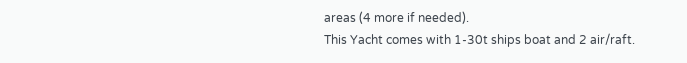areas (4 more if needed).
This Yacht comes with 1-30t ships boat and 2 air/raft.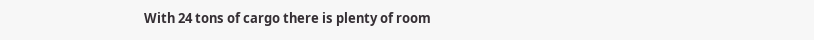With 24 tons of cargo there is plenty of room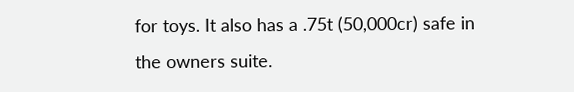for toys. It also has a .75t (50,000cr) safe in the owners suite.